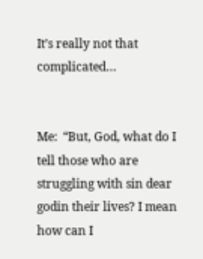It’s really not that complicated…


Me:  “But, God, what do I tell those who are struggling with sin dear godin their lives? I mean how can I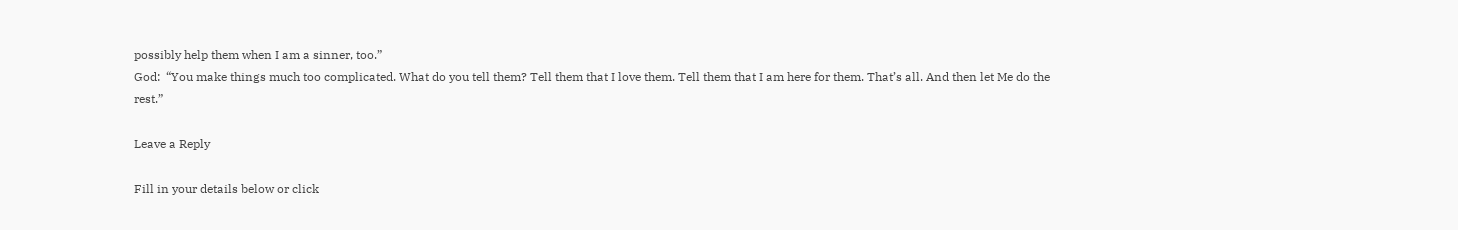possibly help them when I am a sinner, too.”
God:  “You make things much too complicated. What do you tell them? Tell them that I love them. Tell them that I am here for them. That’s all. And then let Me do the rest.”

Leave a Reply

Fill in your details below or click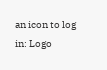an icon to log in: Logo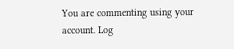You are commenting using your account. Log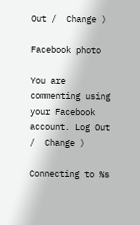Out /  Change )

Facebook photo

You are commenting using your Facebook account. Log Out /  Change )

Connecting to %s